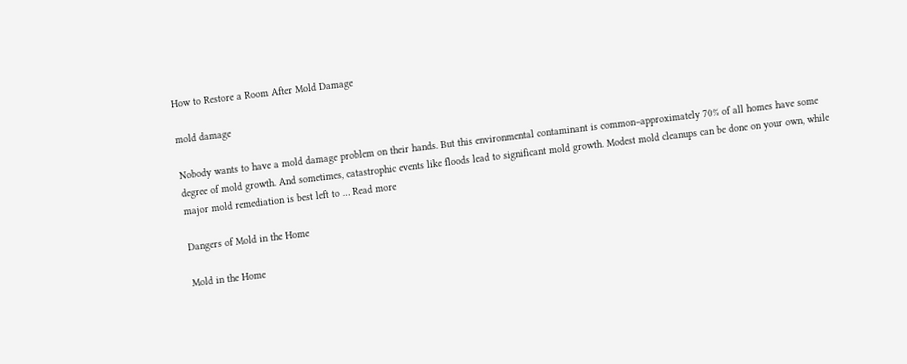How to Restore a Room After Mold Damage

mold damage

Nobody wants to have a mold damage problem on their hands. But this environmental contaminant is common–approximately 70% of all homes have some degree of mold growth. And sometimes, catastrophic events like floods lead to significant mold growth. Modest mold cleanups can be done on your own, while major mold remediation is best left to … Read more

Dangers of Mold in the Home

Mold in the Home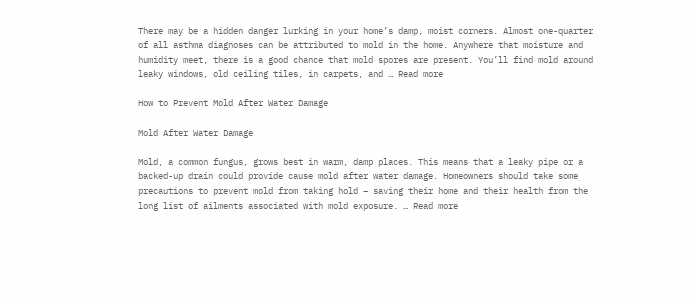There may be a hidden danger lurking in your home’s damp, moist corners. Almost one-quarter of all asthma diagnoses can be attributed to mold in the home. Anywhere that moisture and humidity meet, there is a good chance that mold spores are present. You’ll find mold around leaky windows, old ceiling tiles, in carpets, and … Read more

How to Prevent Mold After Water Damage

Mold After Water Damage

Mold, a common fungus, grows best in warm, damp places. This means that a leaky pipe or a backed-up drain could provide cause mold after water damage. Homeowners should take some precautions to prevent mold from taking hold – saving their home and their health from the long list of ailments associated with mold exposure. … Read more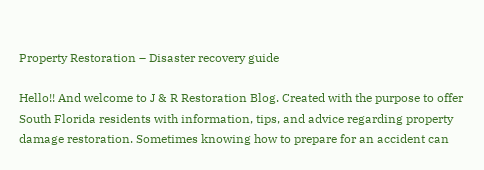Property Restoration – Disaster recovery guide

Hello!! And welcome to J & R Restoration Blog. Created with the purpose to offer South Florida residents with information, tips, and advice regarding property damage restoration. Sometimes knowing how to prepare for an accident can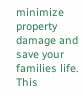minimize property damage and save your families life. This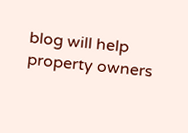blog will help property owners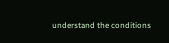understand the conditions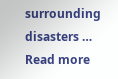surrounding disasters … Read more